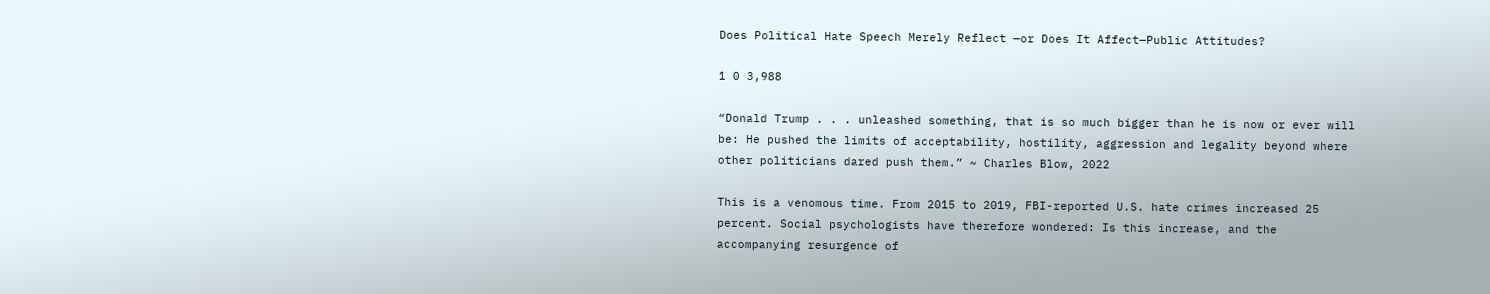Does Political Hate Speech Merely Reflect —or Does It Affect—Public Attitudes?

1 0 3,988

“Donald Trump . . . unleashed something, that is so much bigger than he is now or ever will be: He pushed the limits of acceptability, hostility, aggression and legality beyond where other politicians dared push them.” ~ Charles Blow, 2022

This is a venomous time. From 2015 to 2019, FBI-reported U.S. hate crimes increased 25 percent. Social psychologists have therefore wondered: Is this increase, and the accompanying resurgence of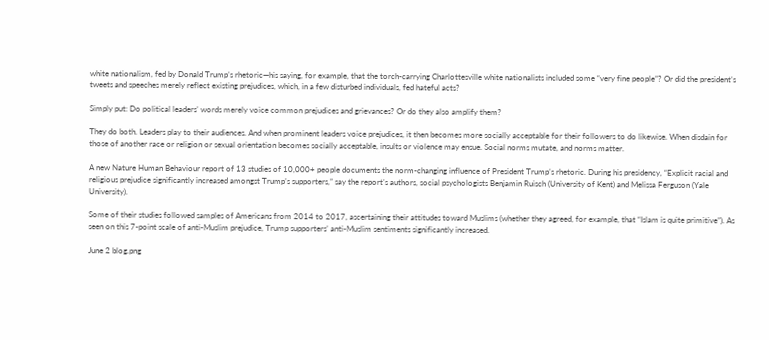white nationalism, fed by Donald Trump’s rhetoric—his saying, for example, that the torch-carrying Charlottesville white nationalists included some “very fine people”? Or did the president’s tweets and speeches merely reflect existing prejudices, which, in a few disturbed individuals, fed hateful acts?

Simply put: Do political leaders’ words merely voice common prejudices and grievances? Or do they also amplify them?

They do both. Leaders play to their audiences. And when prominent leaders voice prejudices, it then becomes more socially acceptable for their followers to do likewise. When disdain for those of another race or religion or sexual orientation becomes socially acceptable, insults or violence may ensue. Social norms mutate, and norms matter.

A new Nature Human Behaviour report of 13 studies of 10,000+ people documents the norm-changing influence of President Trump’s rhetoric. During his presidency, “Explicit racial and religious prejudice significantly increased amongst Trump’s supporters,” say the report’s authors, social psychologists Benjamin Ruisch (University of Kent) and Melissa Ferguson (Yale University).

Some of their studies followed samples of Americans from 2014 to 2017, ascertaining their attitudes toward Muslims (whether they agreed, for example, that “Islam is quite primitive”). As seen on this 7-point scale of anti-Muslim prejudice, Trump supporters’ anti-Muslim sentiments significantly increased.

June 2 blog.png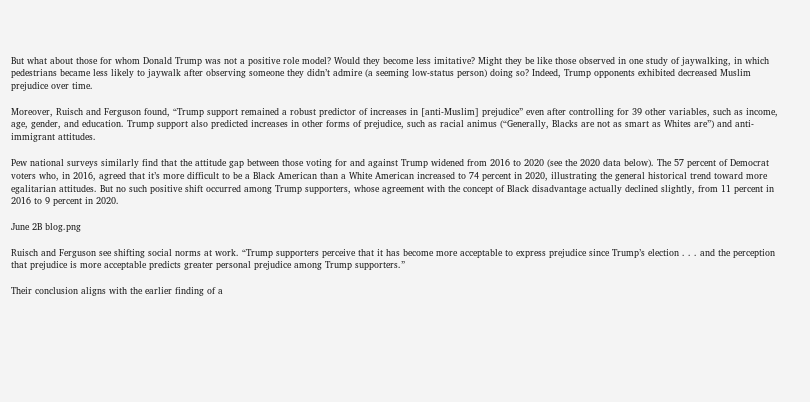But what about those for whom Donald Trump was not a positive role model? Would they become less imitative? Might they be like those observed in one study of jaywalking, in which pedestrians became less likely to jaywalk after observing someone they didn’t admire (a seeming low-status person) doing so? Indeed, Trump opponents exhibited decreased Muslim prejudice over time.

Moreover, Ruisch and Ferguson found, “Trump support remained a robust predictor of increases in [anti-Muslim] prejudice” even after controlling for 39 other variables, such as income, age, gender, and education. Trump support also predicted increases in other forms of prejudice, such as racial animus (“Generally, Blacks are not as smart as Whites are”) and anti-immigrant attitudes.

Pew national surveys similarly find that the attitude gap between those voting for and against Trump widened from 2016 to 2020 (see the 2020 data below). The 57 percent of Democrat voters who, in 2016, agreed that it’s more difficult to be a Black American than a White American increased to 74 percent in 2020, illustrating the general historical trend toward more egalitarian attitudes. But no such positive shift occurred among Trump supporters, whose agreement with the concept of Black disadvantage actually declined slightly, from 11 percent in 2016 to 9 percent in 2020.

June 2B blog.png

Ruisch and Ferguson see shifting social norms at work. “Trump supporters perceive that it has become more acceptable to express prejudice since Trump’s election . . . and the perception that prejudice is more acceptable predicts greater personal prejudice among Trump supporters.”

Their conclusion aligns with the earlier finding of a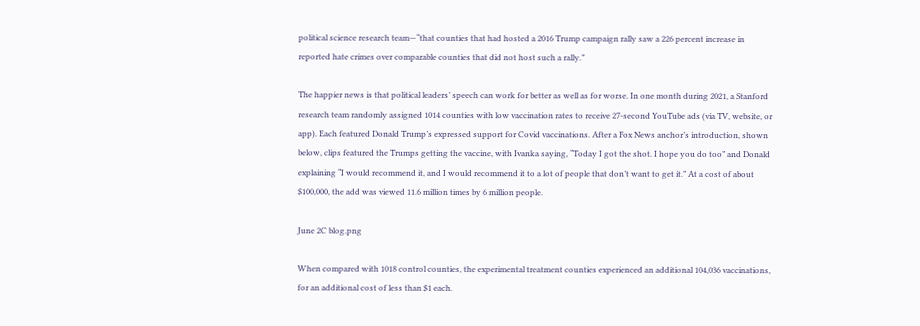political science research team—“that counties that had hosted a 2016 Trump campaign rally saw a 226 percent increase in reported hate crimes over comparable counties that did not host such a rally.”

The happier news is that political leaders’ speech can work for better as well as for worse. In one month during 2021, a Stanford research team randomly assigned 1014 counties with low vaccination rates to receive 27-second YouTube ads (via TV, website, or app). Each featured Donald Trump’s expressed support for Covid vaccinations. After a Fox News anchor’s introduction, shown below, clips featured the Trumps getting the vaccine, with Ivanka saying, “Today I got the shot. I hope you do too” and Donald explaining “I would recommend it, and I would recommend it to a lot of people that don’t want to get it.” At a cost of about $100,000, the add was viewed 11.6 million times by 6 million people.

June 2C blog.png

When compared with 1018 control counties, the experimental treatment counties experienced an additional 104,036 vaccinations, for an additional cost of less than $1 each.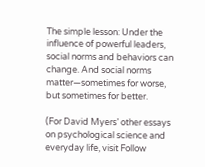The simple lesson: Under the influence of powerful leaders, social norms and behaviors can change. And social norms matter—sometimes for worse, but sometimes for better.

(For David Myers’ other essays on psychological science and everyday life, visit Follow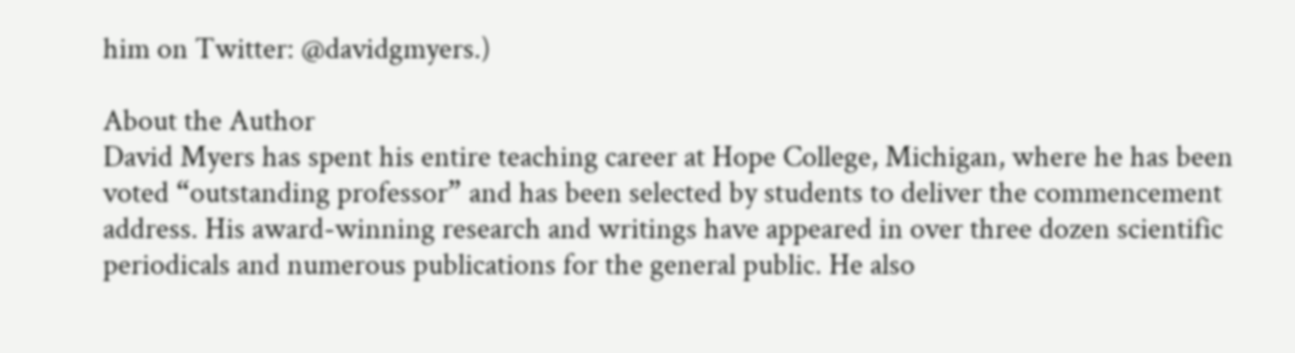him on Twitter: @davidgmyers.)

About the Author
David Myers has spent his entire teaching career at Hope College, Michigan, where he has been voted “outstanding professor” and has been selected by students to deliver the commencement address. His award-winning research and writings have appeared in over three dozen scientific periodicals and numerous publications for the general public. He also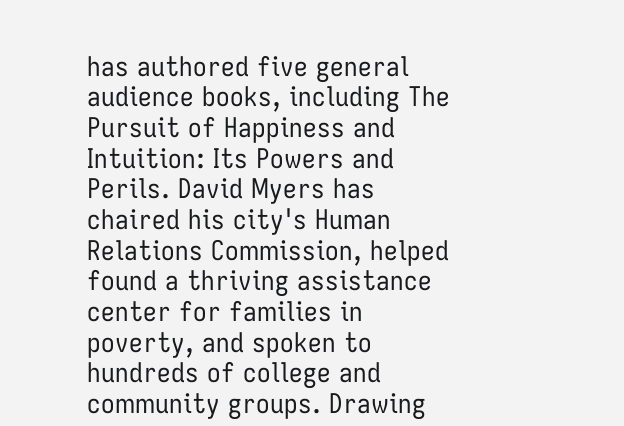has authored five general audience books, including The Pursuit of Happiness and Intuition: Its Powers and Perils. David Myers has chaired his city's Human Relations Commission, helped found a thriving assistance center for families in poverty, and spoken to hundreds of college and community groups. Drawing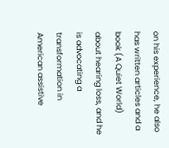on his experience, he also has written articles and a book (A Quiet World) about hearing loss, and he is advocating a transformation in American assistive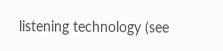listening technology (see